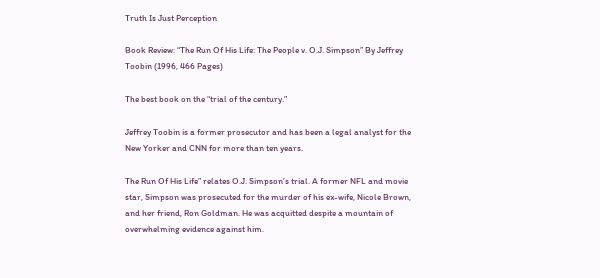Truth Is Just Perception

Book Review: “The Run Of His Life: The People v. O.J. Simpson” By Jeffrey Toobin (1996, 466 Pages)

The best book on the “trial of the century.”

Jeffrey Toobin is a former prosecutor and has been a legal analyst for the New Yorker and CNN for more than ten years.

The Run Of His Life” relates O.J. Simpson’s trial. A former NFL and movie star, Simpson was prosecuted for the murder of his ex-wife, Nicole Brown, and her friend, Ron Goldman. He was acquitted despite a mountain of overwhelming evidence against him.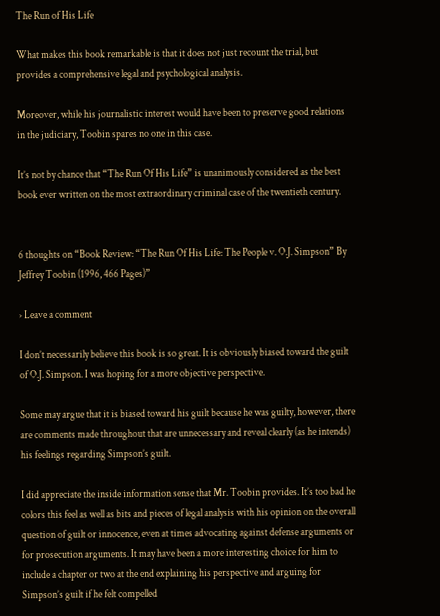The Run of His Life

What makes this book remarkable is that it does not just recount the trial, but provides a comprehensive legal and psychological analysis.

Moreover, while his journalistic interest would have been to preserve good relations in the judiciary, Toobin spares no one in this case.

It’s not by chance that “The Run Of His Life” is unanimously considered as the best book ever written on the most extraordinary criminal case of the twentieth century.


6 thoughts on “Book Review: “The Run Of His Life: The People v. O.J. Simpson” By Jeffrey Toobin (1996, 466 Pages)”

› Leave a comment

I don’t necessarily believe this book is so great. It is obviously biased toward the guilt of O.J. Simpson. I was hoping for a more objective perspective.

Some may argue that it is biased toward his guilt because he was guilty, however, there are comments made throughout that are unnecessary and reveal clearly (as he intends) his feelings regarding Simpson’s guilt.

I did appreciate the inside information sense that Mr. Toobin provides. It’s too bad he colors this feel as well as bits and pieces of legal analysis with his opinion on the overall question of guilt or innocence, even at times advocating against defense arguments or for prosecution arguments. It may have been a more interesting choice for him to include a chapter or two at the end explaining his perspective and arguing for Simpson’s guilt if he felt compelled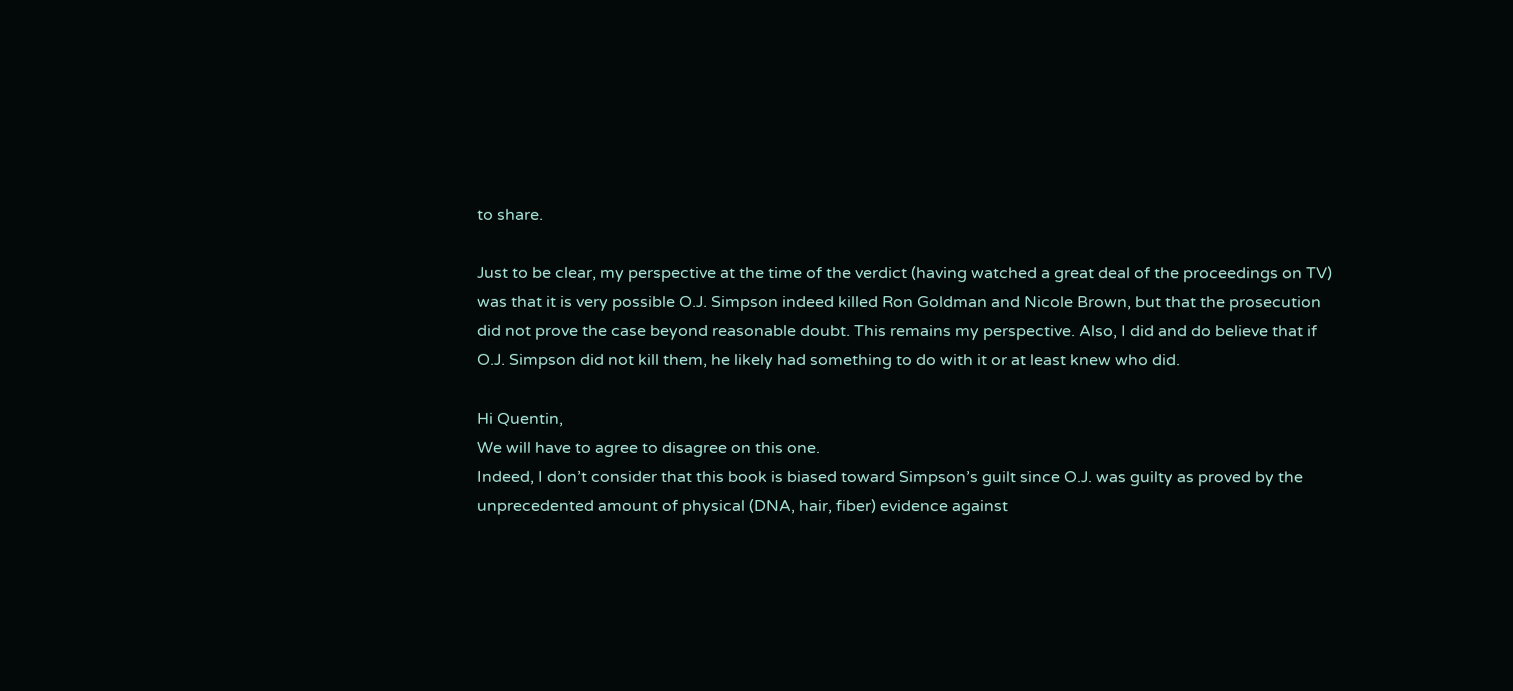to share.

Just to be clear, my perspective at the time of the verdict (having watched a great deal of the proceedings on TV) was that it is very possible O.J. Simpson indeed killed Ron Goldman and Nicole Brown, but that the prosecution did not prove the case beyond reasonable doubt. This remains my perspective. Also, I did and do believe that if O.J. Simpson did not kill them, he likely had something to do with it or at least knew who did.

Hi Quentin,
We will have to agree to disagree on this one.
Indeed, I don’t consider that this book is biased toward Simpson’s guilt since O.J. was guilty as proved by the unprecedented amount of physical (DNA, hair, fiber) evidence against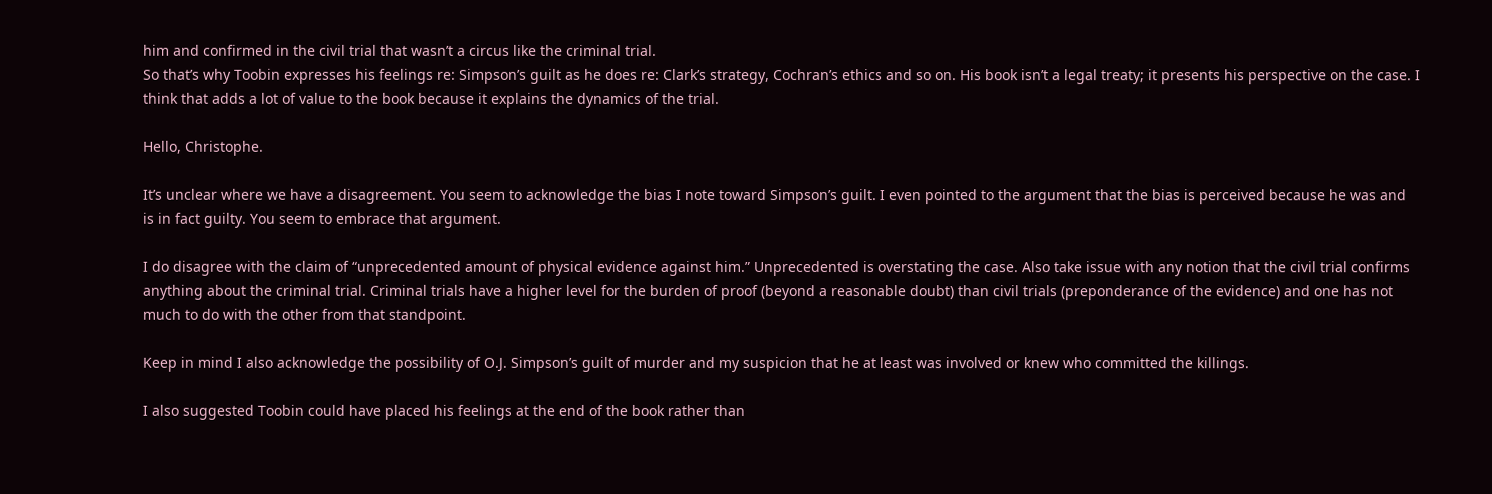him and confirmed in the civil trial that wasn’t a circus like the criminal trial.
So that’s why Toobin expresses his feelings re: Simpson’s guilt as he does re: Clark’s strategy, Cochran’s ethics and so on. His book isn’t a legal treaty; it presents his perspective on the case. I think that adds a lot of value to the book because it explains the dynamics of the trial.

Hello, Christophe.

It’s unclear where we have a disagreement. You seem to acknowledge the bias I note toward Simpson’s guilt. I even pointed to the argument that the bias is perceived because he was and is in fact guilty. You seem to embrace that argument.

I do disagree with the claim of “unprecedented amount of physical evidence against him.” Unprecedented is overstating the case. Also take issue with any notion that the civil trial confirms anything about the criminal trial. Criminal trials have a higher level for the burden of proof (beyond a reasonable doubt) than civil trials (preponderance of the evidence) and one has not much to do with the other from that standpoint.

Keep in mind I also acknowledge the possibility of O.J. Simpson’s guilt of murder and my suspicion that he at least was involved or knew who committed the killings.

I also suggested Toobin could have placed his feelings at the end of the book rather than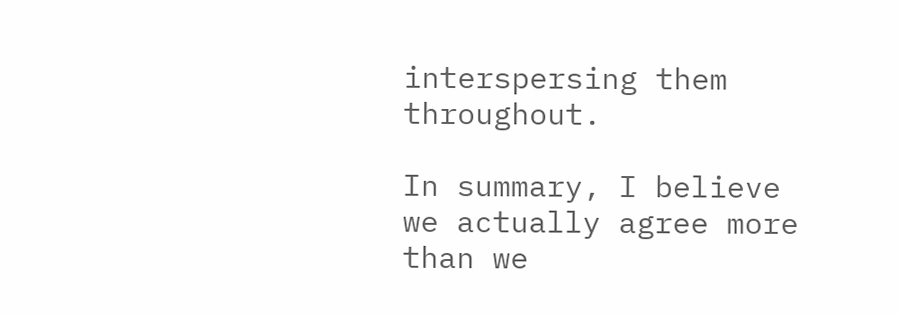interspersing them throughout.

In summary, I believe we actually agree more than we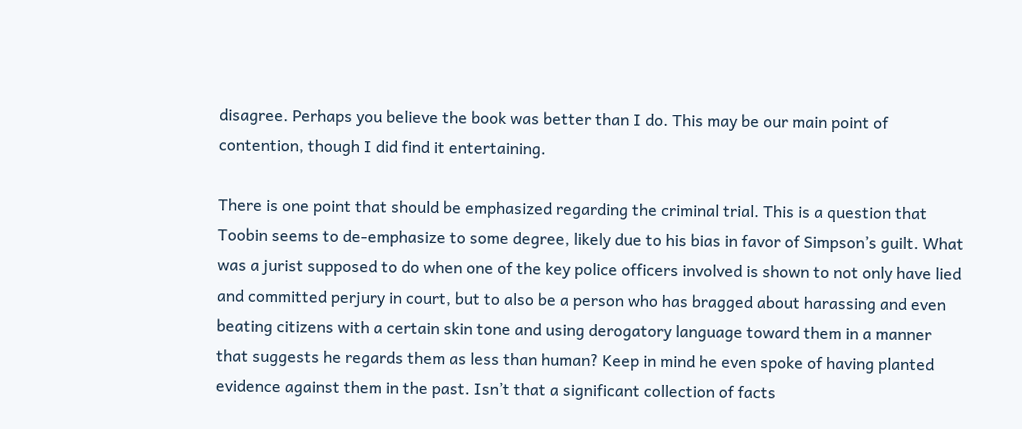disagree. Perhaps you believe the book was better than I do. This may be our main point of contention, though I did find it entertaining.

There is one point that should be emphasized regarding the criminal trial. This is a question that Toobin seems to de-emphasize to some degree, likely due to his bias in favor of Simpson’s guilt. What was a jurist supposed to do when one of the key police officers involved is shown to not only have lied and committed perjury in court, but to also be a person who has bragged about harassing and even beating citizens with a certain skin tone and using derogatory language toward them in a manner that suggests he regards them as less than human? Keep in mind he even spoke of having planted evidence against them in the past. Isn’t that a significant collection of facts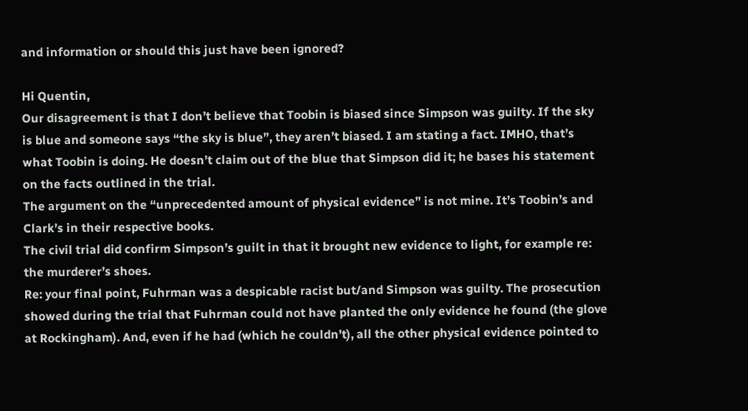and information or should this just have been ignored?

Hi Quentin,
Our disagreement is that I don’t believe that Toobin is biased since Simpson was guilty. If the sky is blue and someone says “the sky is blue”, they aren’t biased. I am stating a fact. IMHO, that’s what Toobin is doing. He doesn’t claim out of the blue that Simpson did it; he bases his statement on the facts outlined in the trial.
The argument on the “unprecedented amount of physical evidence” is not mine. It’s Toobin’s and Clark’s in their respective books.
The civil trial did confirm Simpson’s guilt in that it brought new evidence to light, for example re: the murderer’s shoes.
Re: your final point, Fuhrman was a despicable racist but/and Simpson was guilty. The prosecution showed during the trial that Fuhrman could not have planted the only evidence he found (the glove at Rockingham). And, even if he had (which he couldn’t), all the other physical evidence pointed to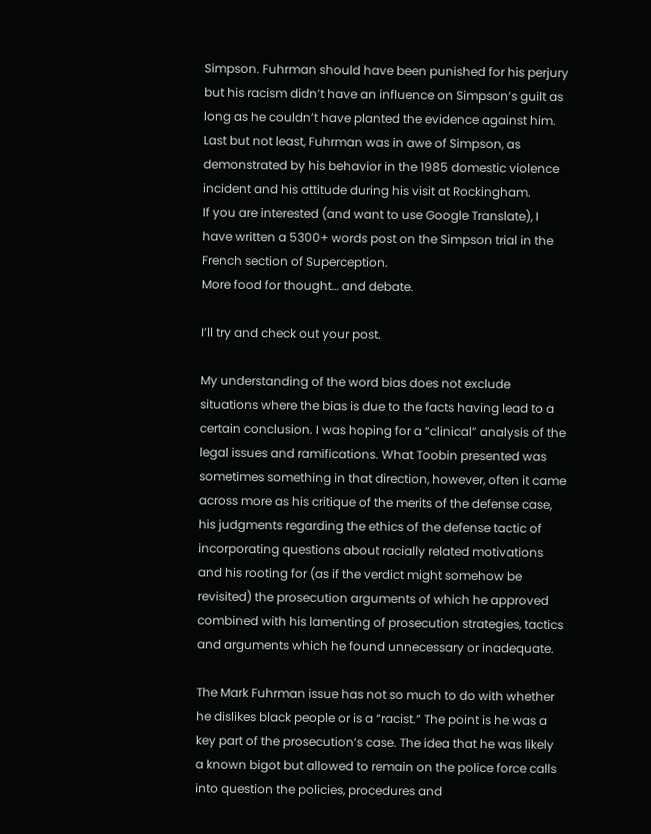Simpson. Fuhrman should have been punished for his perjury but his racism didn’t have an influence on Simpson’s guilt as long as he couldn’t have planted the evidence against him.
Last but not least, Fuhrman was in awe of Simpson, as demonstrated by his behavior in the 1985 domestic violence incident and his attitude during his visit at Rockingham.
If you are interested (and want to use Google Translate), I have written a 5300+ words post on the Simpson trial in the French section of Superception.
More food for thought… and debate.

I’ll try and check out your post.

My understanding of the word bias does not exclude situations where the bias is due to the facts having lead to a certain conclusion. I was hoping for a “clinical” analysis of the legal issues and ramifications. What Toobin presented was sometimes something in that direction, however, often it came across more as his critique of the merits of the defense case, his judgments regarding the ethics of the defense tactic of incorporating questions about racially related motivations and his rooting for (as if the verdict might somehow be revisited) the prosecution arguments of which he approved combined with his lamenting of prosecution strategies, tactics and arguments which he found unnecessary or inadequate.

The Mark Fuhrman issue has not so much to do with whether he dislikes black people or is a “racist.” The point is he was a key part of the prosecution’s case. The idea that he was likely a known bigot but allowed to remain on the police force calls into question the policies, procedures and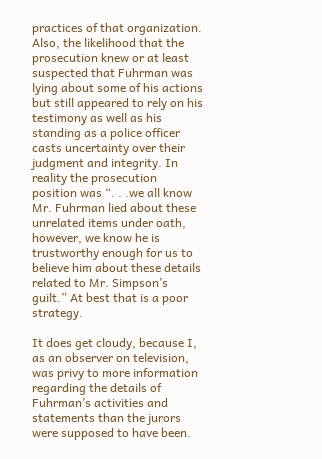practices of that organization. Also, the likelihood that the prosecution knew or at least suspected that Fuhrman was lying about some of his actions but still appeared to rely on his testimony as well as his standing as a police officer casts uncertainty over their judgment and integrity. In reality the prosecution position was “. . .we all know Mr. Fuhrman lied about these unrelated items under oath, however, we know he is trustworthy enough for us to believe him about these details related to Mr. Simpson’s guilt.” At best that is a poor strategy.

It does get cloudy, because I, as an observer on television, was privy to more information regarding the details of Fuhrman’s activities and statements than the jurors were supposed to have been.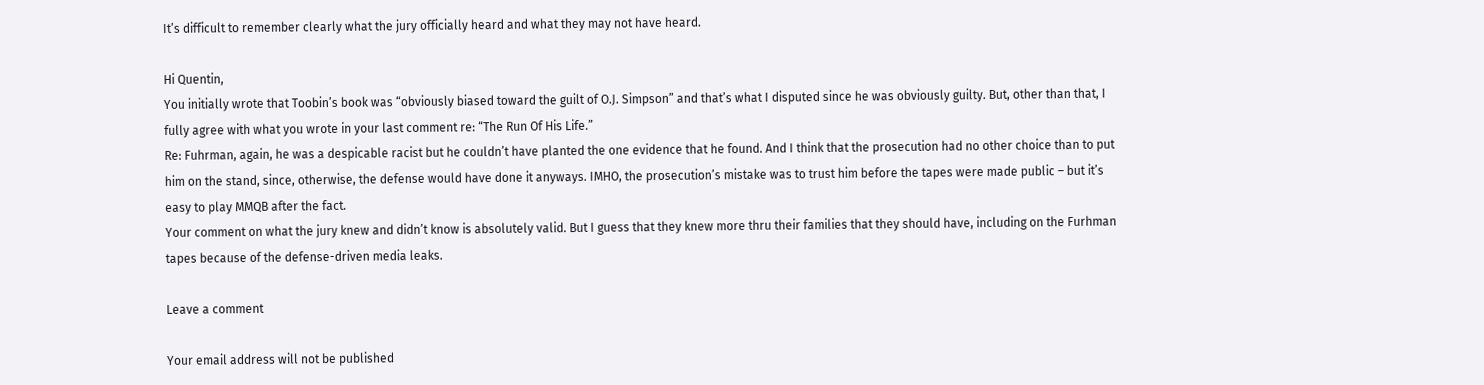It’s difficult to remember clearly what the jury officially heard and what they may not have heard.

Hi Quentin,
You initially wrote that Toobin’s book was “obviously biased toward the guilt of O.J. Simpson” and that’s what I disputed since he was obviously guilty. But, other than that, I fully agree with what you wrote in your last comment re: “The Run Of His Life.”
Re: Fuhrman, again, he was a despicable racist but he couldn’t have planted the one evidence that he found. And I think that the prosecution had no other choice than to put him on the stand, since, otherwise, the defense would have done it anyways. IMHO, the prosecution’s mistake was to trust him before the tapes were made public – but it’s easy to play MMQB after the fact.
Your comment on what the jury knew and didn’t know is absolutely valid. But I guess that they knew more thru their families that they should have, including on the Furhman tapes because of the defense-driven media leaks.

Leave a comment

Your email address will not be published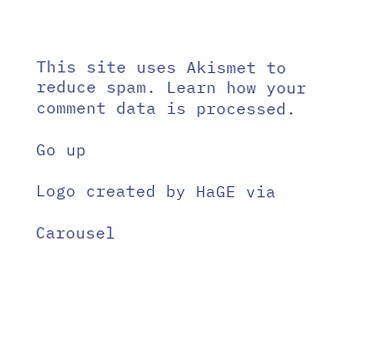This site uses Akismet to reduce spam. Learn how your comment data is processed.

Go up

Logo created by HaGE via

Carousel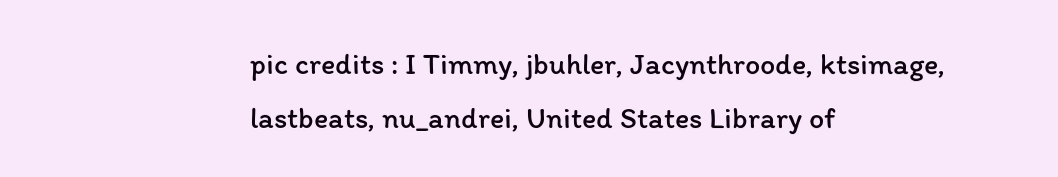pic credits : I Timmy, jbuhler, Jacynthroode, ktsimage, lastbeats, nu_andrei, United States Library of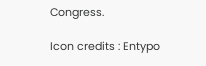Congress.

Icon credits : Entypo